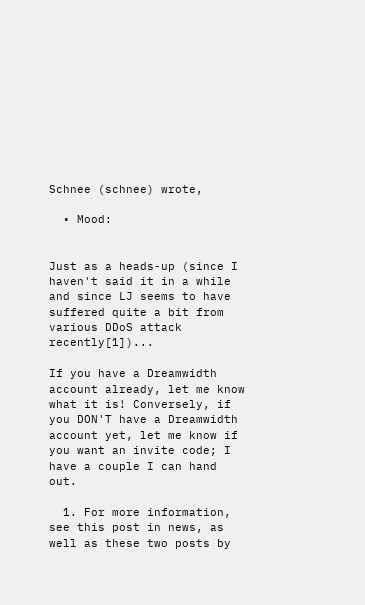Schnee (schnee) wrote,

  • Mood:


Just as a heads-up (since I haven't said it in a while and since LJ seems to have suffered quite a bit from various DDoS attack recently[1])...

If you have a Dreamwidth account already, let me know what it is! Conversely, if you DON'T have a Dreamwidth account yet, let me know if you want an invite code; I have a couple I can hand out.

  1. For more information, see this post in news, as well as these two posts by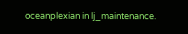oceanplexian in lj_maintenance.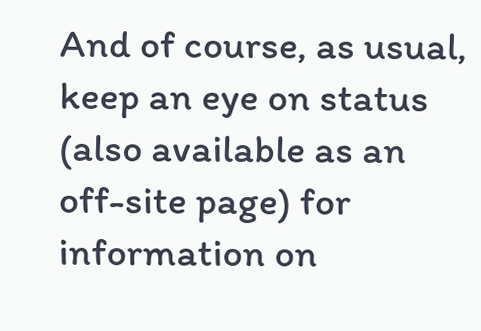And of course, as usual, keep an eye on status (also available as an off-site page) for information on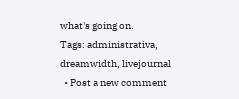what's going on.
Tags: administrativa, dreamwidth, livejournal
  • Post a new comment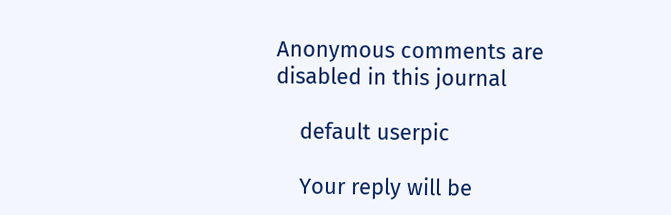Anonymous comments are disabled in this journal

    default userpic

    Your reply will be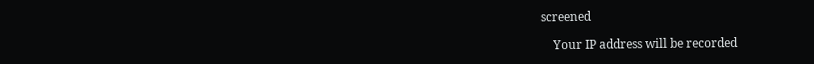screened

    Your IP address will be recorded